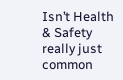Isn’t Health & Safety really just common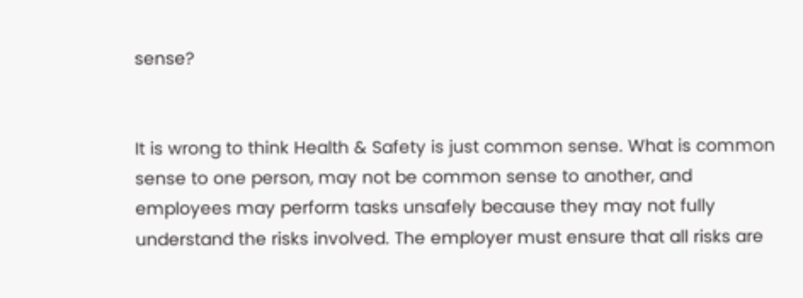sense?


It is wrong to think Health & Safety is just common sense. What is common sense to one person, may not be common sense to another, and employees may perform tasks unsafely because they may not fully understand the risks involved. The employer must ensure that all risks are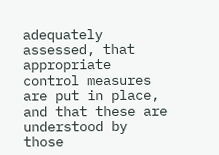adequately assessed, that appropriate control measures are put in place, and that these are understood by those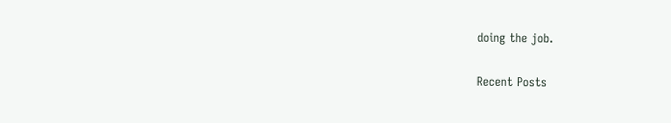doing the job.

Recent Posts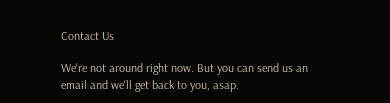Contact Us

We're not around right now. But you can send us an email and we'll get back to you, asap.